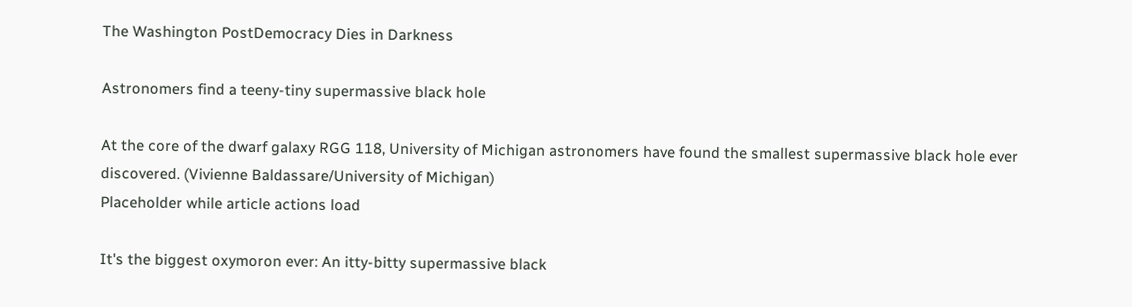The Washington PostDemocracy Dies in Darkness

Astronomers find a teeny-tiny supermassive black hole

At the core of the dwarf galaxy RGG 118, University of Michigan astronomers have found the smallest supermassive black hole ever discovered. (Vivienne Baldassare/University of Michigan)
Placeholder while article actions load

It's the biggest oxymoron ever: An itty-bitty supermassive black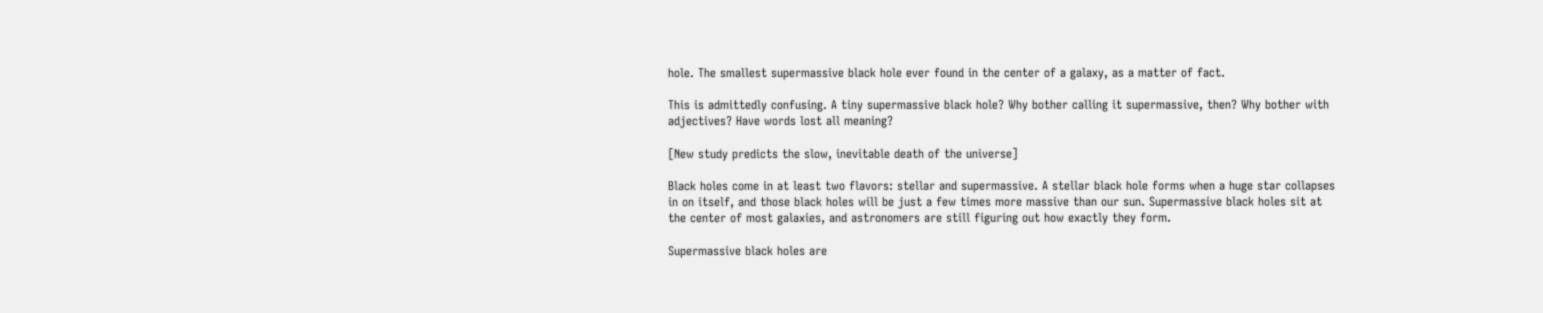hole. The smallest supermassive black hole ever found in the center of a galaxy, as a matter of fact.

This is admittedly confusing. A tiny supermassive black hole? Why bother calling it supermassive, then? Why bother with adjectives? Have words lost all meaning?

[New study predicts the slow, inevitable death of the universe]

Black holes come in at least two flavors: stellar and supermassive. A stellar black hole forms when a huge star collapses in on itself, and those black holes will be just a few times more massive than our sun. Supermassive black holes sit at the center of most galaxies, and astronomers are still figuring out how exactly they form.

Supermassive black holes are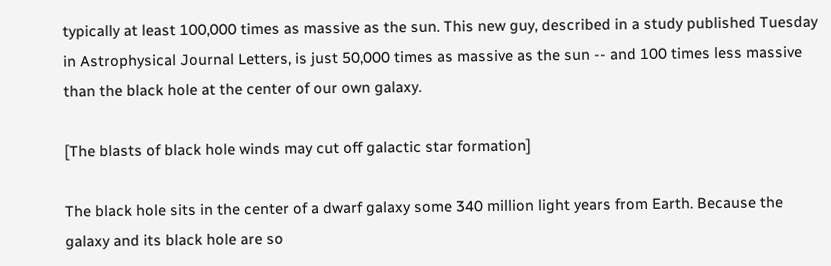typically at least 100,000 times as massive as the sun. This new guy, described in a study published Tuesday in Astrophysical Journal Letters, is just 50,000 times as massive as the sun -- and 100 times less massive than the black hole at the center of our own galaxy.

[The blasts of black hole winds may cut off galactic star formation]

The black hole sits in the center of a dwarf galaxy some 340 million light years from Earth. Because the galaxy and its black hole are so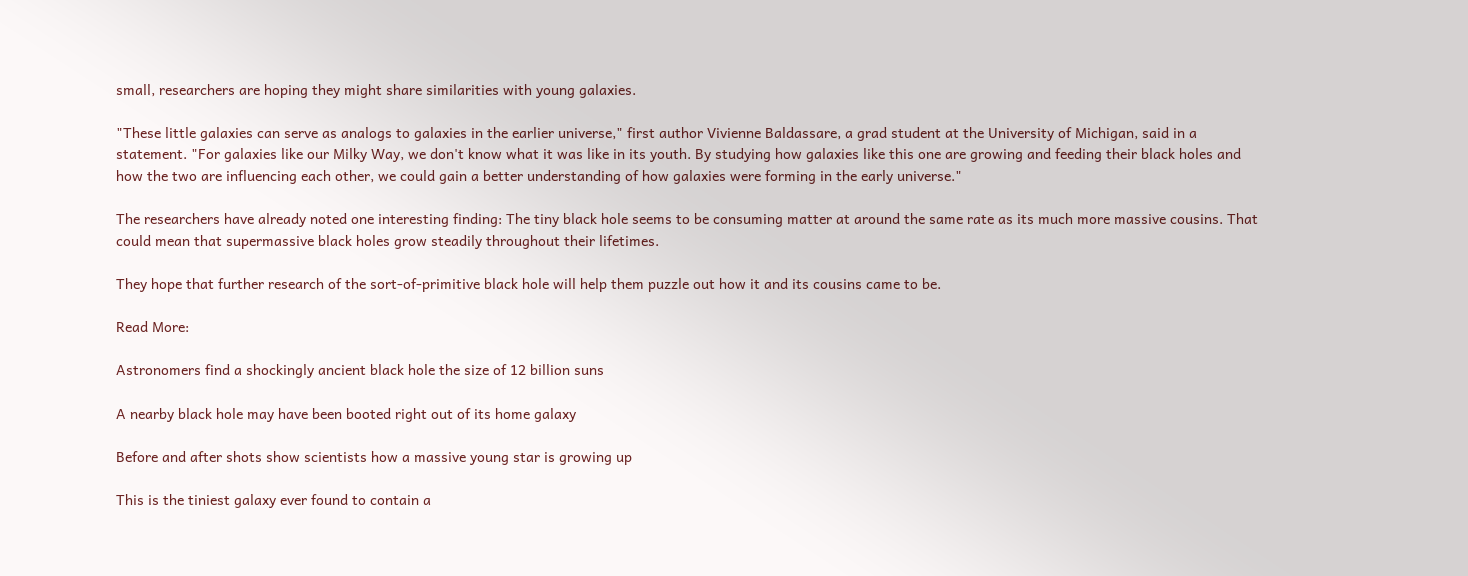small, researchers are hoping they might share similarities with young galaxies.

"These little galaxies can serve as analogs to galaxies in the earlier universe," first author Vivienne Baldassare, a grad student at the University of Michigan, said in a statement. "For galaxies like our Milky Way, we don't know what it was like in its youth. By studying how galaxies like this one are growing and feeding their black holes and how the two are influencing each other, we could gain a better understanding of how galaxies were forming in the early universe."

The researchers have already noted one interesting finding: The tiny black hole seems to be consuming matter at around the same rate as its much more massive cousins. That could mean that supermassive black holes grow steadily throughout their lifetimes.

They hope that further research of the sort-of-primitive black hole will help them puzzle out how it and its cousins came to be.

Read More:

Astronomers find a shockingly ancient black hole the size of 12 billion suns

A nearby black hole may have been booted right out of its home galaxy

Before and after shots show scientists how a massive young star is growing up

This is the tiniest galaxy ever found to contain a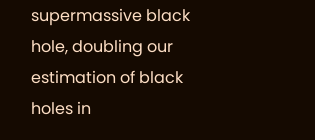supermassive black hole, doubling our estimation of black holes in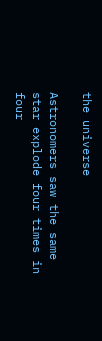the universe

Astronomers saw the same star explode four times in four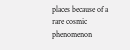places because of a rare cosmic phenomenon